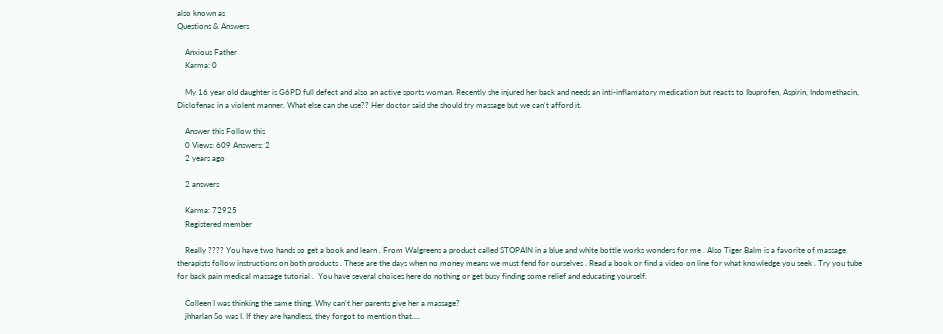also known as
Questions & Answers

    Anxious Father
    Karma: 0

    My 16 year old daughter is G6PD full defect and also an active sports woman. Recently she injured her back and needs an inti-inflamatory medication but reacts to Ibuprofen, Aspirin, Indomethacin, Diclofenac in a violent manner. What else can she use?? Her doctor said she should try massage but we can't afford it.

    Answer this Follow this
    0 Views: 609 Answers: 2
    2 years ago

    2 answers

    Karma: 72925
    Registered member

    Really ???? You have two hands so get a book and learn . From Walgreens a product called STOPAIN in a blue and white bottle works wonders for me . Also Tiger Balm is a favorite of massage therapists follow instructions on both products . These are the days when no money means we must fend for ourselves . Read a book or find a video on line for what knowledge you seek . Try you tube for back pain medical massage tutorial .  You have several choices here do nothing or get busy finding some relief and educating yourself.

    Colleen I was thinking the same thing. Why can't her parents give her a massage?
    jhharlan So was I. If they are handless, they forgot to mention that....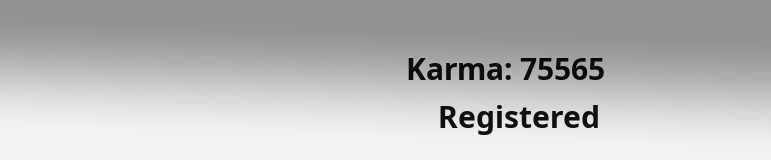Karma: 75565
    Registered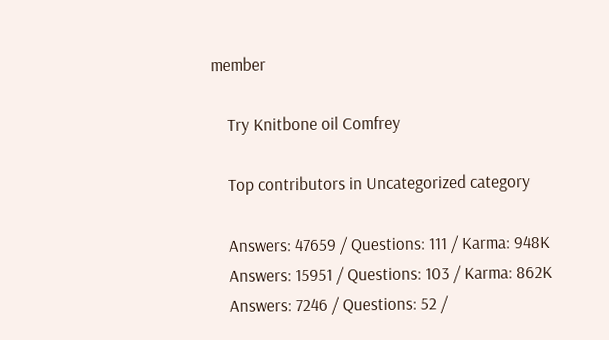member

    Try Knitbone oil Comfrey

    Top contributors in Uncategorized category

    Answers: 47659 / Questions: 111 / Karma: 948K
    Answers: 15951 / Questions: 103 / Karma: 862K
    Answers: 7246 / Questions: 52 /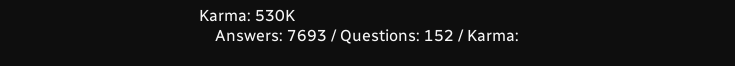Karma: 530K
    Answers: 7693 / Questions: 152 / Karma: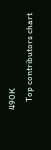490K
    Top contributors chart